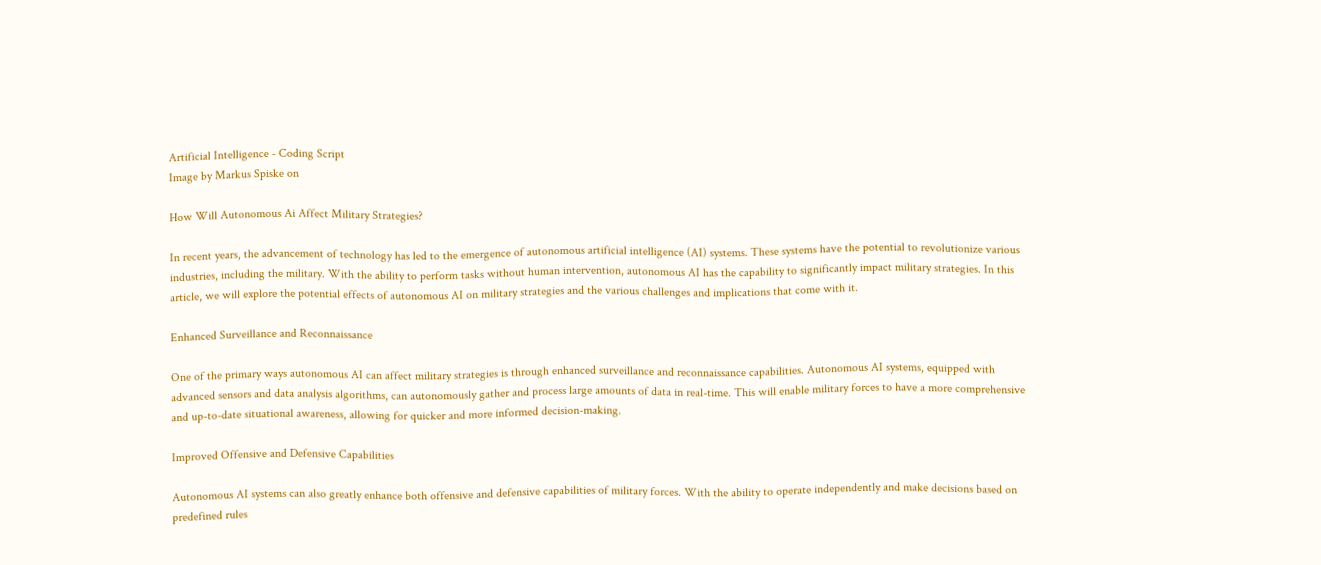Artificial Intelligence - Coding Script
Image by Markus Spiske on

How Will Autonomous Ai Affect Military Strategies?

In recent years, the advancement of technology has led to the emergence of autonomous artificial intelligence (AI) systems. These systems have the potential to revolutionize various industries, including the military. With the ability to perform tasks without human intervention, autonomous AI has the capability to significantly impact military strategies. In this article, we will explore the potential effects of autonomous AI on military strategies and the various challenges and implications that come with it.

Enhanced Surveillance and Reconnaissance

One of the primary ways autonomous AI can affect military strategies is through enhanced surveillance and reconnaissance capabilities. Autonomous AI systems, equipped with advanced sensors and data analysis algorithms, can autonomously gather and process large amounts of data in real-time. This will enable military forces to have a more comprehensive and up-to-date situational awareness, allowing for quicker and more informed decision-making.

Improved Offensive and Defensive Capabilities

Autonomous AI systems can also greatly enhance both offensive and defensive capabilities of military forces. With the ability to operate independently and make decisions based on predefined rules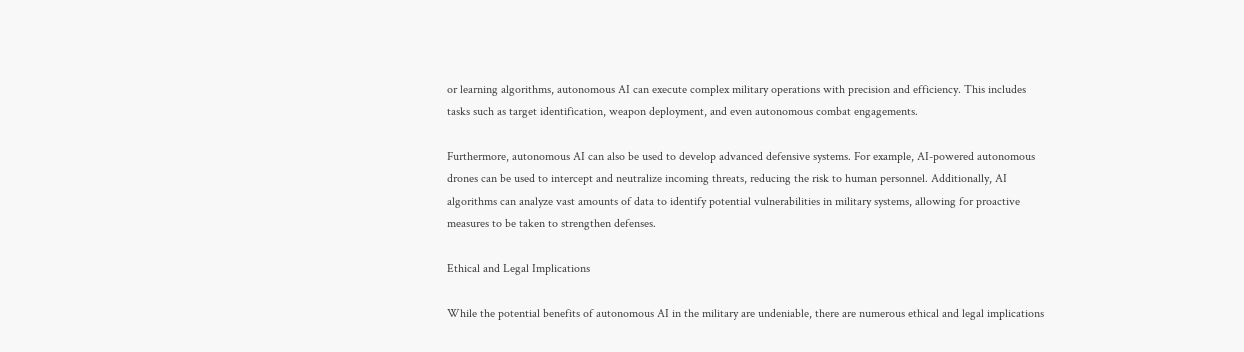or learning algorithms, autonomous AI can execute complex military operations with precision and efficiency. This includes tasks such as target identification, weapon deployment, and even autonomous combat engagements.

Furthermore, autonomous AI can also be used to develop advanced defensive systems. For example, AI-powered autonomous drones can be used to intercept and neutralize incoming threats, reducing the risk to human personnel. Additionally, AI algorithms can analyze vast amounts of data to identify potential vulnerabilities in military systems, allowing for proactive measures to be taken to strengthen defenses.

Ethical and Legal Implications

While the potential benefits of autonomous AI in the military are undeniable, there are numerous ethical and legal implications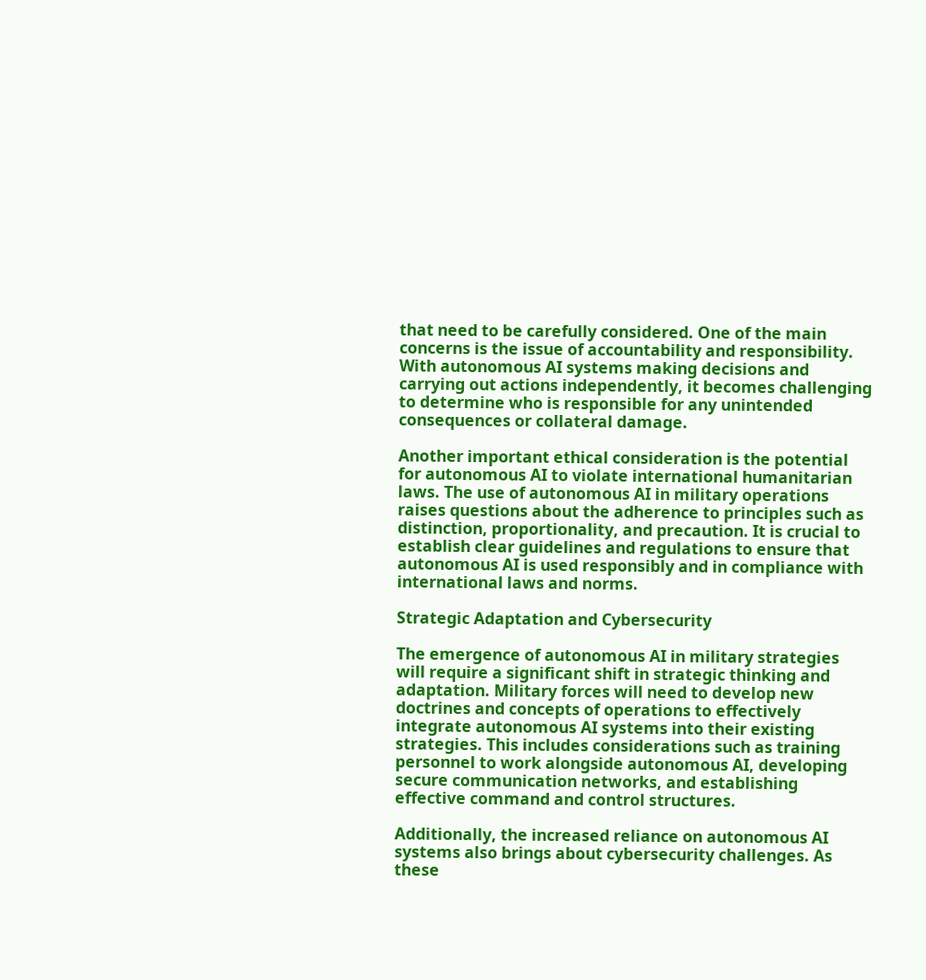that need to be carefully considered. One of the main concerns is the issue of accountability and responsibility. With autonomous AI systems making decisions and carrying out actions independently, it becomes challenging to determine who is responsible for any unintended consequences or collateral damage.

Another important ethical consideration is the potential for autonomous AI to violate international humanitarian laws. The use of autonomous AI in military operations raises questions about the adherence to principles such as distinction, proportionality, and precaution. It is crucial to establish clear guidelines and regulations to ensure that autonomous AI is used responsibly and in compliance with international laws and norms.

Strategic Adaptation and Cybersecurity

The emergence of autonomous AI in military strategies will require a significant shift in strategic thinking and adaptation. Military forces will need to develop new doctrines and concepts of operations to effectively integrate autonomous AI systems into their existing strategies. This includes considerations such as training personnel to work alongside autonomous AI, developing secure communication networks, and establishing effective command and control structures.

Additionally, the increased reliance on autonomous AI systems also brings about cybersecurity challenges. As these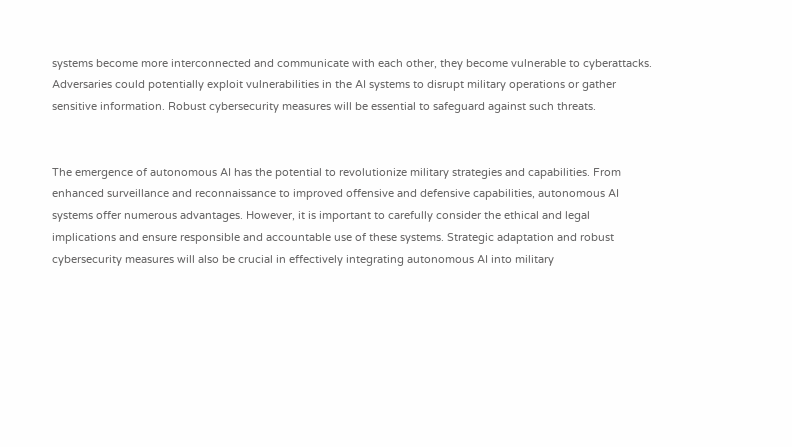systems become more interconnected and communicate with each other, they become vulnerable to cyberattacks. Adversaries could potentially exploit vulnerabilities in the AI systems to disrupt military operations or gather sensitive information. Robust cybersecurity measures will be essential to safeguard against such threats.


The emergence of autonomous AI has the potential to revolutionize military strategies and capabilities. From enhanced surveillance and reconnaissance to improved offensive and defensive capabilities, autonomous AI systems offer numerous advantages. However, it is important to carefully consider the ethical and legal implications and ensure responsible and accountable use of these systems. Strategic adaptation and robust cybersecurity measures will also be crucial in effectively integrating autonomous AI into military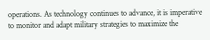operations. As technology continues to advance, it is imperative to monitor and adapt military strategies to maximize the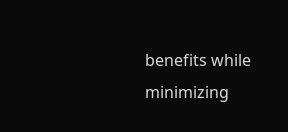benefits while minimizing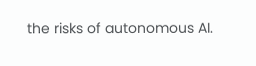the risks of autonomous AI.